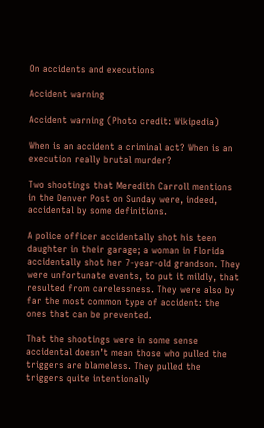On accidents and executions

Accident warning

Accident warning (Photo credit: Wikipedia)

When is an accident a criminal act? When is an execution really brutal murder?

Two shootings that Meredith Carroll mentions in the Denver Post on Sunday were, indeed, accidental by some definitions.

A police officer accidentally shot his teen daughter in their garage; a woman in Florida accidentally shot her 7-year-old grandson. They were unfortunate events, to put it mildly, that resulted from carelessness. They were also by far the most common type of accident: the ones that can be prevented.

That the shootings were in some sense accidental doesn’t mean those who pulled the triggers are blameless. They pulled the triggers quite intentionally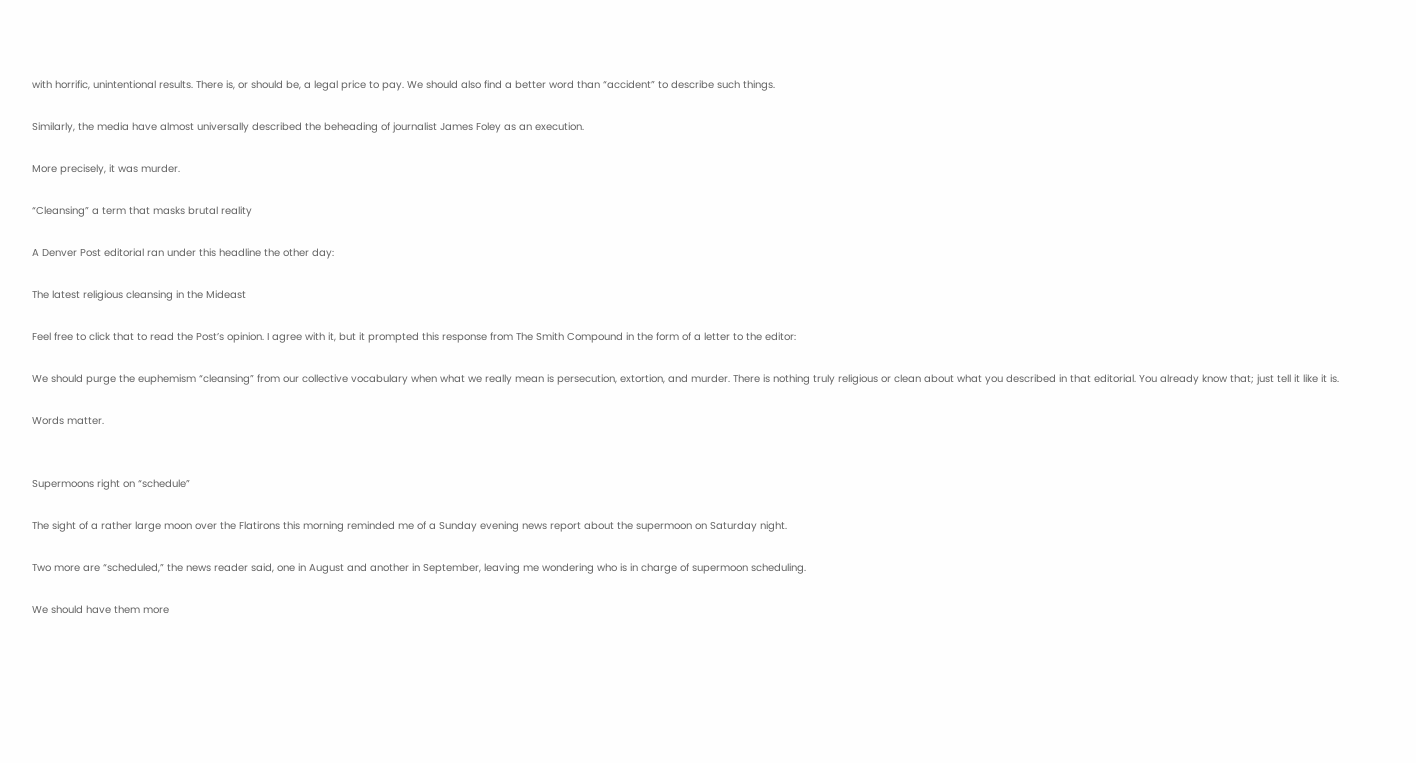with horrific, unintentional results. There is, or should be, a legal price to pay. We should also find a better word than “accident” to describe such things.

Similarly, the media have almost universally described the beheading of journalist James Foley as an execution.

More precisely, it was murder.

“Cleansing” a term that masks brutal reality

A Denver Post editorial ran under this headline the other day:

The latest religious cleansing in the Mideast

Feel free to click that to read the Post’s opinion. I agree with it, but it prompted this response from The Smith Compound in the form of a letter to the editor:

We should purge the euphemism “cleansing” from our collective vocabulary when what we really mean is persecution, extortion, and murder. There is nothing truly religious or clean about what you described in that editorial. You already know that; just tell it like it is.

Words matter.


Supermoons right on “schedule”

The sight of a rather large moon over the Flatirons this morning reminded me of a Sunday evening news report about the supermoon on Saturday night.

Two more are “scheduled,” the news reader said, one in August and another in September, leaving me wondering who is in charge of supermoon scheduling.

We should have them more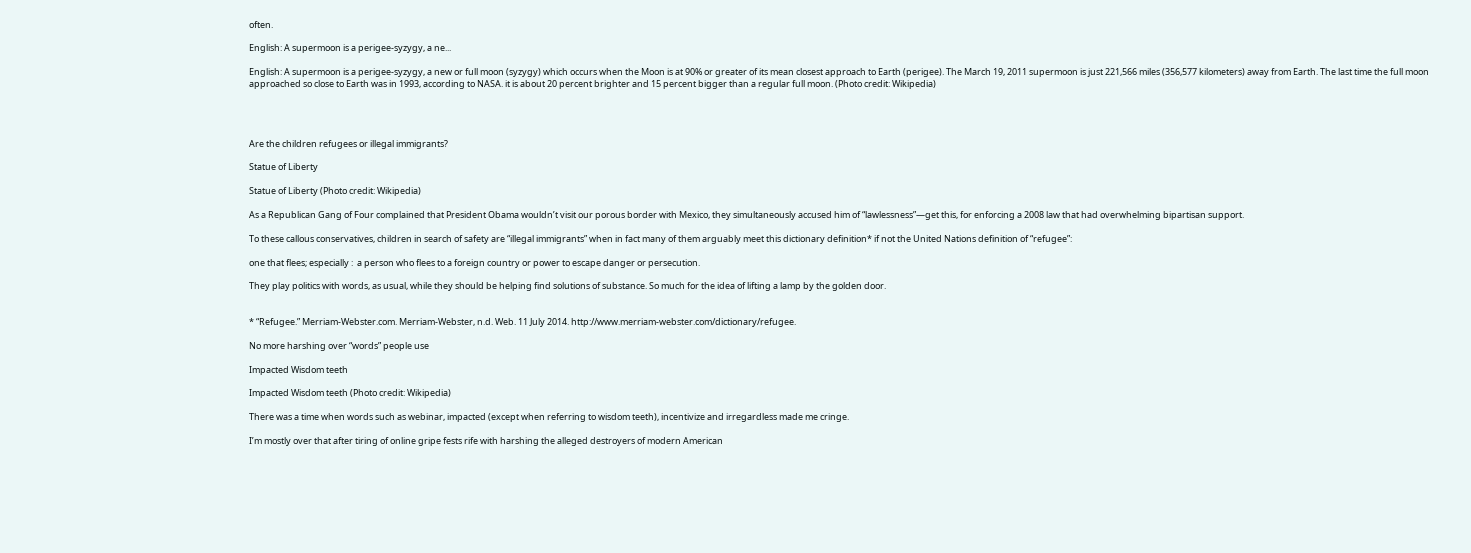often.

English: A supermoon is a perigee-syzygy, a ne...

English: A supermoon is a perigee-syzygy, a new or full moon (syzygy) which occurs when the Moon is at 90% or greater of its mean closest approach to Earth (perigee). The March 19, 2011 supermoon is just 221,566 miles (356,577 kilometers) away from Earth. The last time the full moon approached so close to Earth was in 1993, according to NASA. it is about 20 percent brighter and 15 percent bigger than a regular full moon. (Photo credit: Wikipedia)




Are the children refugees or illegal immigrants?

Statue of Liberty

Statue of Liberty (Photo credit: Wikipedia)

As a Republican Gang of Four complained that President Obama wouldn’t visit our porous border with Mexico, they simultaneously accused him of “lawlessness”—get this, for enforcing a 2008 law that had overwhelming bipartisan support.

To these callous conservatives, children in search of safety are “illegal immigrants” when in fact many of them arguably meet this dictionary definition* if not the United Nations definition of “refugee”:

one that flees; especially :  a person who flees to a foreign country or power to escape danger or persecution.

They play politics with words, as usual, while they should be helping find solutions of substance. So much for the idea of lifting a lamp by the golden door.


* “Refugee.” Merriam-Webster.com. Merriam-Webster, n.d. Web. 11 July 2014. http://www.merriam-webster.com/dictionary/refugee.

No more harshing over “words” people use

Impacted Wisdom teeth

Impacted Wisdom teeth (Photo credit: Wikipedia)

There was a time when words such as webinar, impacted (except when referring to wisdom teeth), incentivize and irregardless made me cringe.

I’m mostly over that after tiring of online gripe fests rife with harshing the alleged destroyers of modern American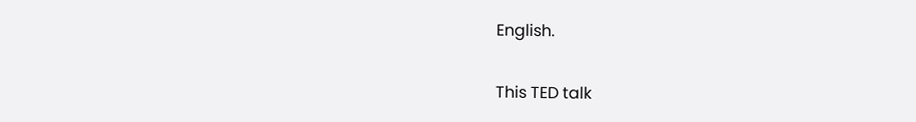English.

This TED talk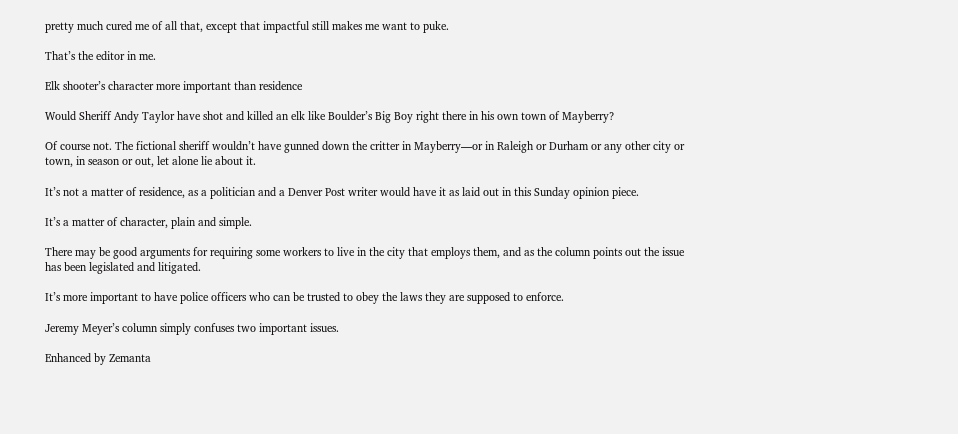pretty much cured me of all that, except that impactful still makes me want to puke.

That’s the editor in me.

Elk shooter’s character more important than residence

Would Sheriff Andy Taylor have shot and killed an elk like Boulder’s Big Boy right there in his own town of Mayberry?

Of course not. The fictional sheriff wouldn’t have gunned down the critter in Mayberry—or in Raleigh or Durham or any other city or town, in season or out, let alone lie about it.

It’s not a matter of residence, as a politician and a Denver Post writer would have it as laid out in this Sunday opinion piece.

It’s a matter of character, plain and simple.

There may be good arguments for requiring some workers to live in the city that employs them, and as the column points out the issue has been legislated and litigated.

It’s more important to have police officers who can be trusted to obey the laws they are supposed to enforce.

Jeremy Meyer’s column simply confuses two important issues.

Enhanced by Zemanta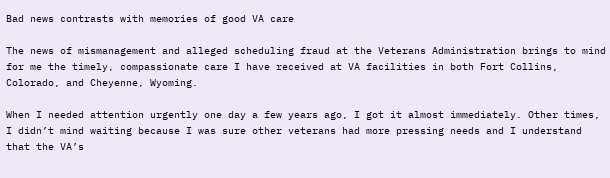Bad news contrasts with memories of good VA care

The news of mismanagement and alleged scheduling fraud at the Veterans Administration brings to mind for me the timely, compassionate care I have received at VA facilities in both Fort Collins, Colorado, and Cheyenne, Wyoming.

When I needed attention urgently one day a few years ago, I got it almost immediately. Other times, I didn’t mind waiting because I was sure other veterans had more pressing needs and I understand that the VA’s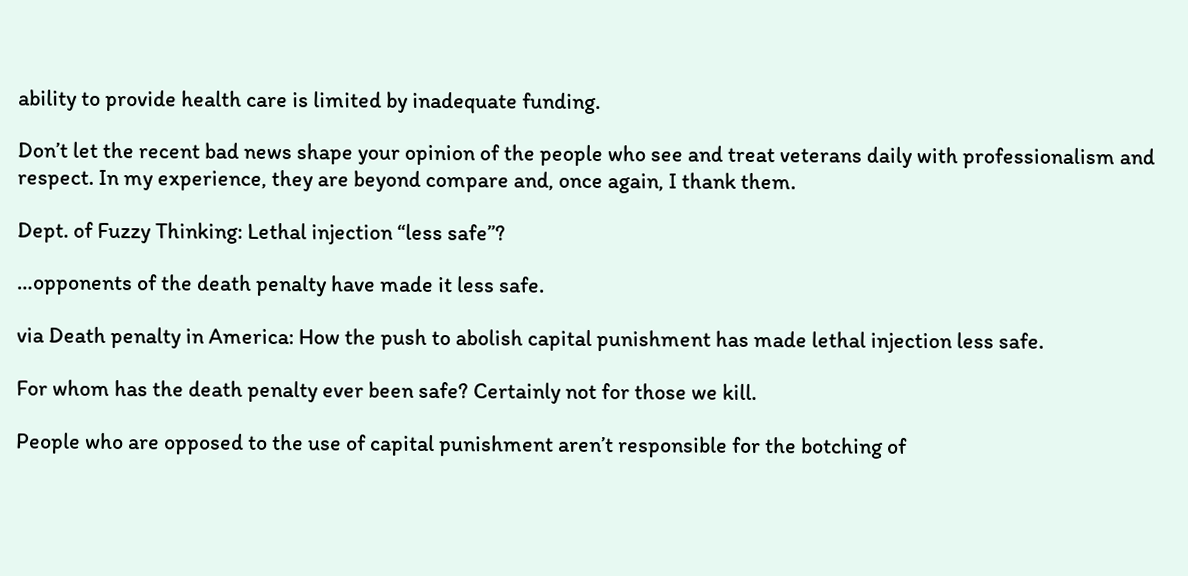ability to provide health care is limited by inadequate funding.

Don’t let the recent bad news shape your opinion of the people who see and treat veterans daily with professionalism and respect. In my experience, they are beyond compare and, once again, I thank them.

Dept. of Fuzzy Thinking: Lethal injection “less safe”?

…opponents of the death penalty have made it less safe.

via Death penalty in America: How the push to abolish capital punishment has made lethal injection less safe.

For whom has the death penalty ever been safe? Certainly not for those we kill.

People who are opposed to the use of capital punishment aren’t responsible for the botching of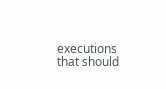executions that should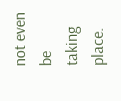not even be taking place.